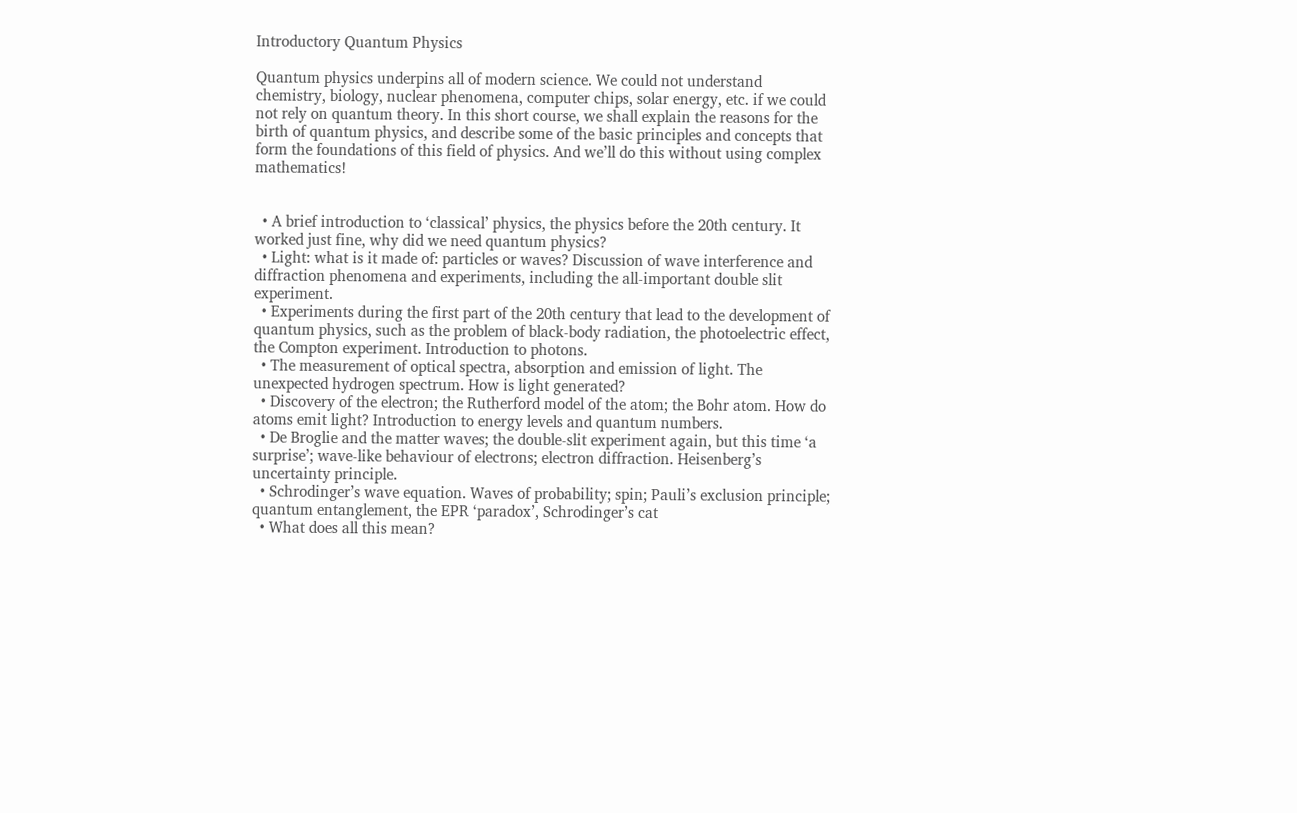Introductory Quantum Physics

Quantum physics underpins all of modern science. We could not understand chemistry, biology, nuclear phenomena, computer chips, solar energy, etc. if we could not rely on quantum theory. In this short course, we shall explain the reasons for the birth of quantum physics, and describe some of the basic principles and concepts that form the foundations of this field of physics. And we’ll do this without using complex mathematics!


  • A brief introduction to ‘classical’ physics, the physics before the 20th century. It worked just fine, why did we need quantum physics?
  • Light: what is it made of: particles or waves? Discussion of wave interference and diffraction phenomena and experiments, including the all-important double slit experiment.
  • Experiments during the first part of the 20th century that lead to the development of quantum physics, such as the problem of black-body radiation, the photoelectric effect, the Compton experiment. Introduction to photons.
  • The measurement of optical spectra, absorption and emission of light. The unexpected hydrogen spectrum. How is light generated?
  • Discovery of the electron; the Rutherford model of the atom; the Bohr atom. How do atoms emit light? Introduction to energy levels and quantum numbers.
  • De Broglie and the matter waves; the double-slit experiment again, but this time ‘a surprise’; wave-like behaviour of electrons; electron diffraction. Heisenberg’s uncertainty principle.
  • Schrodinger’s wave equation. Waves of probability; spin; Pauli’s exclusion principle; quantum entanglement, the EPR ‘paradox’, Schrodinger’s cat
  • What does all this mean?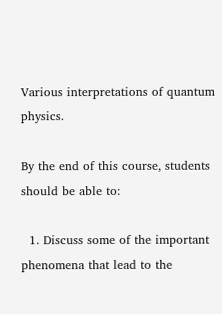Various interpretations of quantum physics.

By the end of this course, students should be able to:

  1. Discuss some of the important phenomena that lead to the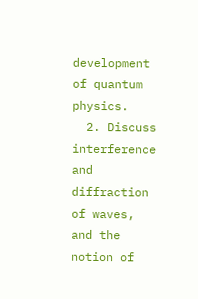development of quantum physics.
  2. Discuss interference and diffraction of waves, and the notion of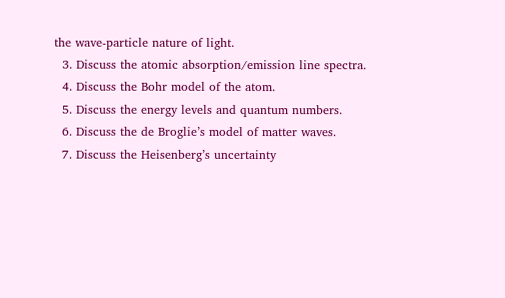the wave-particle nature of light.
  3. Discuss the atomic absorption/emission line spectra.
  4. Discuss the Bohr model of the atom.
  5. Discuss the energy levels and quantum numbers.
  6. Discuss the de Broglie’s model of matter waves.
  7. Discuss the Heisenberg’s uncertainty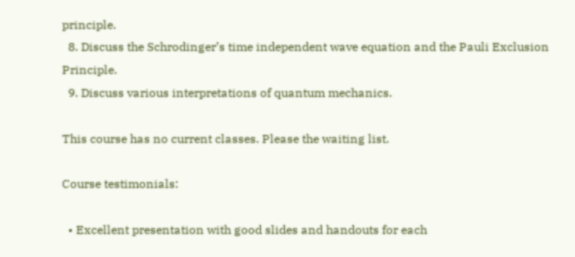principle.
  8. Discuss the Schrodinger’s time independent wave equation and the Pauli Exclusion Principle.
  9. Discuss various interpretations of quantum mechanics.

This course has no current classes. Please the waiting list.

Course testimonials:

  • Excellent presentation with good slides and handouts for each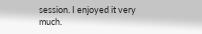session. I enjoyed it very much.